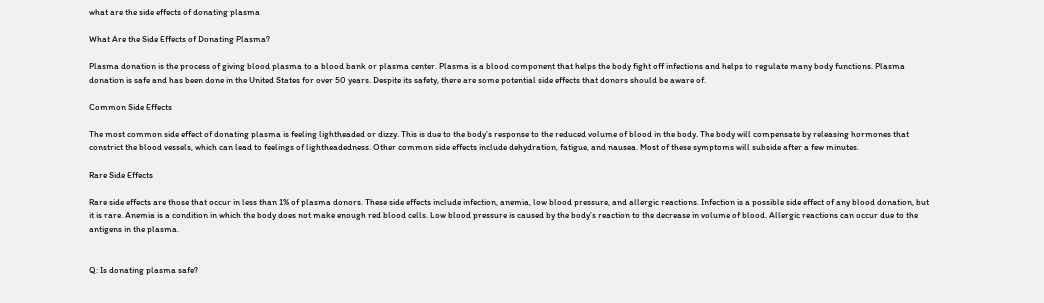what are the side effects of donating plasma

What Are the Side Effects of Donating Plasma?

Plasma donation is the process of giving blood plasma to a blood bank or plasma center. Plasma is a blood component that helps the body fight off infections and helps to regulate many body functions. Plasma donation is safe and has been done in the United States for over 50 years. Despite its safety, there are some potential side effects that donors should be aware of.

Common Side Effects

The most common side effect of donating plasma is feeling lightheaded or dizzy. This is due to the body’s response to the reduced volume of blood in the body. The body will compensate by releasing hormones that constrict the blood vessels, which can lead to feelings of lightheadedness. Other common side effects include dehydration, fatigue, and nausea. Most of these symptoms will subside after a few minutes.

Rare Side Effects

Rare side effects are those that occur in less than 1% of plasma donors. These side effects include infection, anemia, low blood pressure, and allergic reactions. Infection is a possible side effect of any blood donation, but it is rare. Anemia is a condition in which the body does not make enough red blood cells. Low blood pressure is caused by the body’s reaction to the decrease in volume of blood. Allergic reactions can occur due to the antigens in the plasma.


Q: Is donating plasma safe?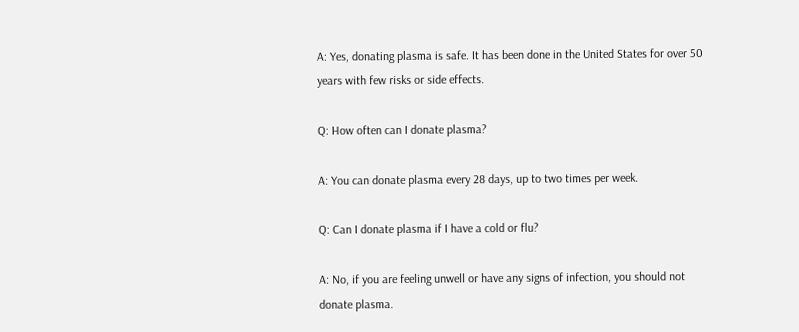A: Yes, donating plasma is safe. It has been done in the United States for over 50 years with few risks or side effects.

Q: How often can I donate plasma?

A: You can donate plasma every 28 days, up to two times per week.

Q: Can I donate plasma if I have a cold or flu?

A: No, if you are feeling unwell or have any signs of infection, you should not donate plasma.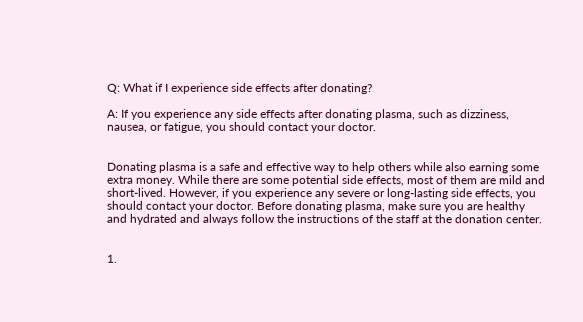Q: What if I experience side effects after donating?

A: If you experience any side effects after donating plasma, such as dizziness, nausea, or fatigue, you should contact your doctor.


Donating plasma is a safe and effective way to help others while also earning some extra money. While there are some potential side effects, most of them are mild and short-lived. However, if you experience any severe or long-lasting side effects, you should contact your doctor. Before donating plasma, make sure you are healthy and hydrated and always follow the instructions of the staff at the donation center.


1.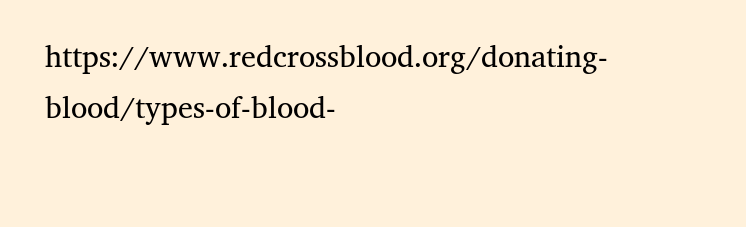https://www.redcrossblood.org/donating-blood/types-of-blood-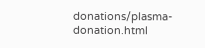donations/plasma-donation.html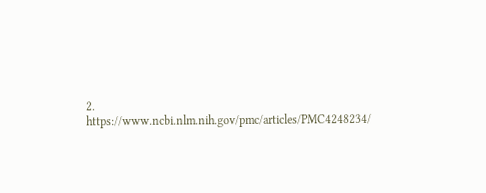2. https://www.ncbi.nlm.nih.gov/pmc/articles/PMC4248234/